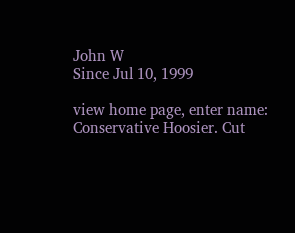John W
Since Jul 10, 1999

view home page, enter name:
Conservative Hoosier. Cut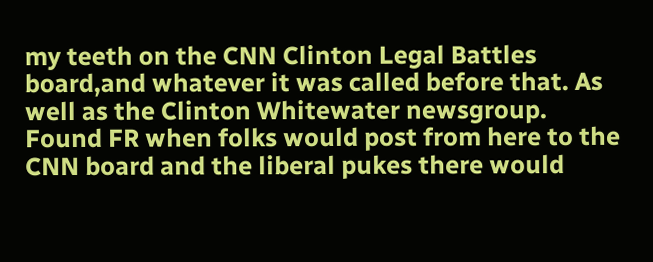my teeth on the CNN Clinton Legal Battles board,and whatever it was called before that. As well as the Clinton Whitewater newsgroup.
Found FR when folks would post from here to the CNN board and the liberal pukes there would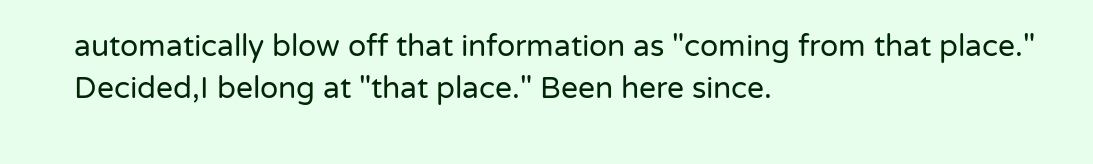automatically blow off that information as "coming from that place." Decided,I belong at "that place." Been here since.